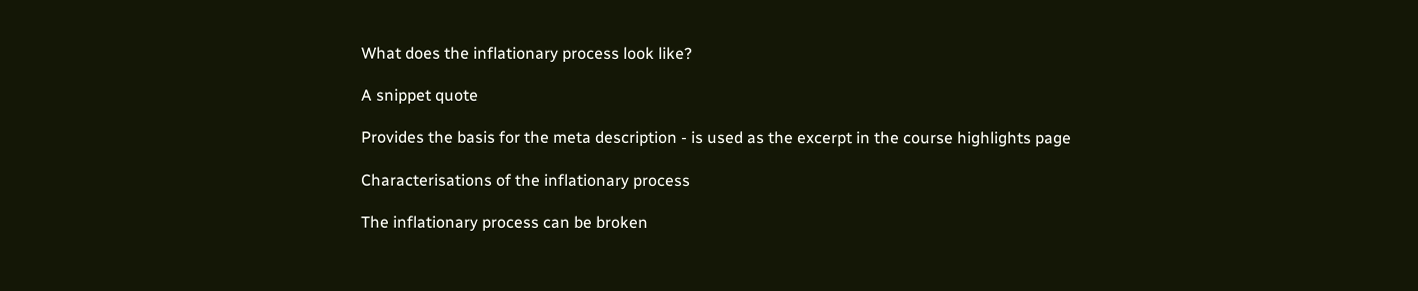What does the inflationary process look like?

A snippet quote

Provides the basis for the meta description - is used as the excerpt in the course highlights page

Characterisations of the inflationary process

The inflationary process can be broken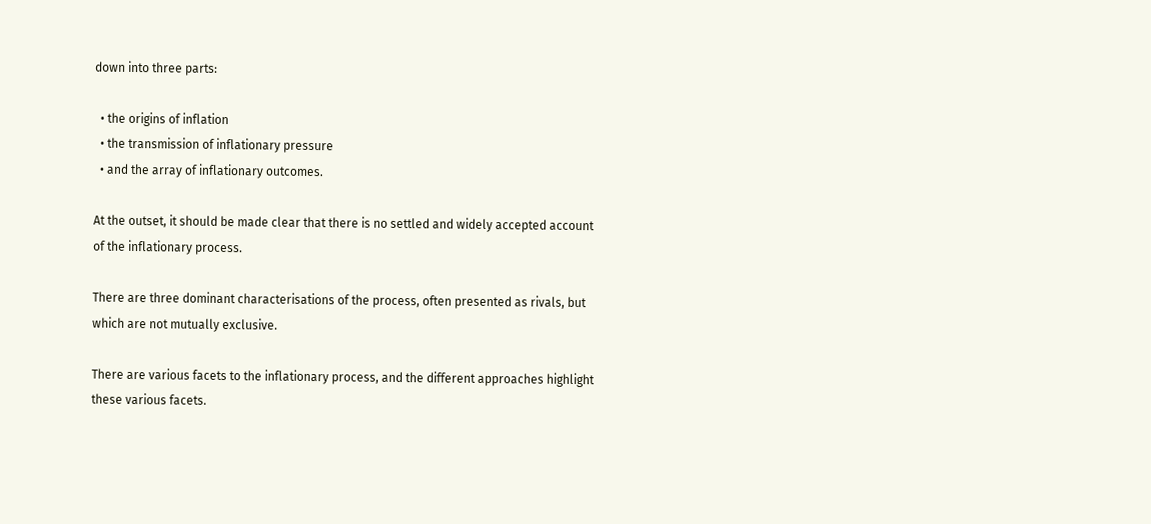down into three parts:

  • the origins of inflation
  • the transmission of inflationary pressure
  • and the array of inflationary outcomes.

At the outset, it should be made clear that there is no settled and widely accepted account of the inflationary process.

There are three dominant characterisations of the process, often presented as rivals, but which are not mutually exclusive.

There are various facets to the inflationary process, and the different approaches highlight these various facets.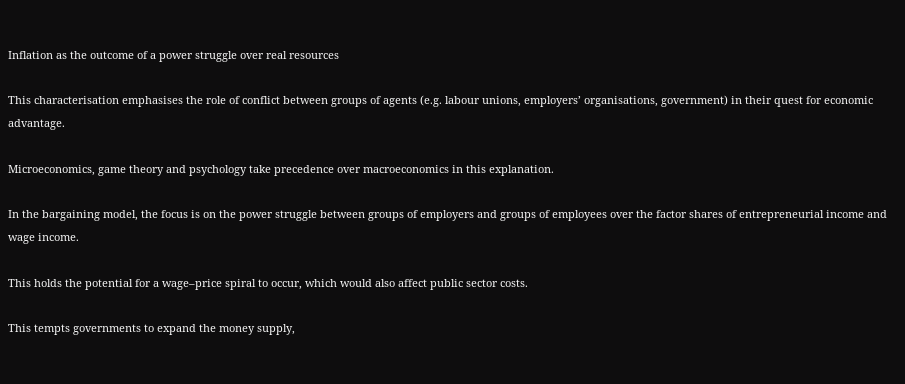Inflation as the outcome of a power struggle over real resources

This characterisation emphasises the role of conflict between groups of agents (e.g. labour unions, employers’ organisations, government) in their quest for economic advantage.

Microeconomics, game theory and psychology take precedence over macroeconomics in this explanation.

In the bargaining model, the focus is on the power struggle between groups of employers and groups of employees over the factor shares of entrepreneurial income and wage income.

This holds the potential for a wage–price spiral to occur, which would also affect public sector costs.

This tempts governments to expand the money supply,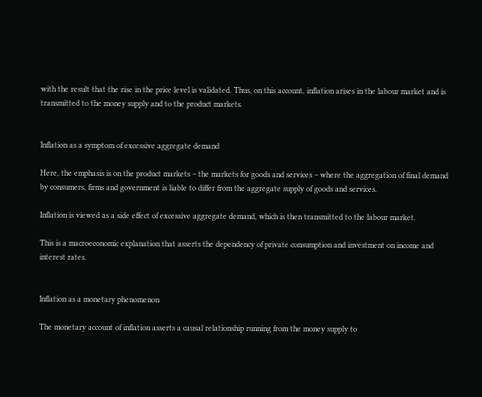with the result that the rise in the price level is validated. Thus, on this account, inflation arises in the labour market and is transmitted to the money supply and to the product markets.


Inflation as a symptom of excessive aggregate demand

Here, the emphasis is on the product markets – the markets for goods and services – where the aggregation of final demand by consumers, firms and government is liable to differ from the aggregate supply of goods and services.

Inflation is viewed as a side effect of excessive aggregate demand, which is then transmitted to the labour market.

This is a macroeconomic explanation that asserts the dependency of private consumption and investment on income and interest rates.


Inflation as a monetary phenomenon

The monetary account of inflation asserts a causal relationship running from the money supply to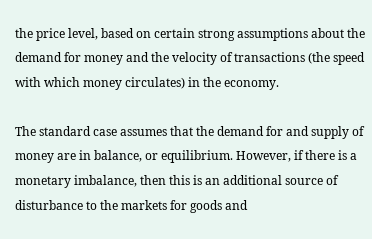the price level, based on certain strong assumptions about the demand for money and the velocity of transactions (the speed with which money circulates) in the economy.

The standard case assumes that the demand for and supply of money are in balance, or equilibrium. However, if there is a monetary imbalance, then this is an additional source of disturbance to the markets for goods and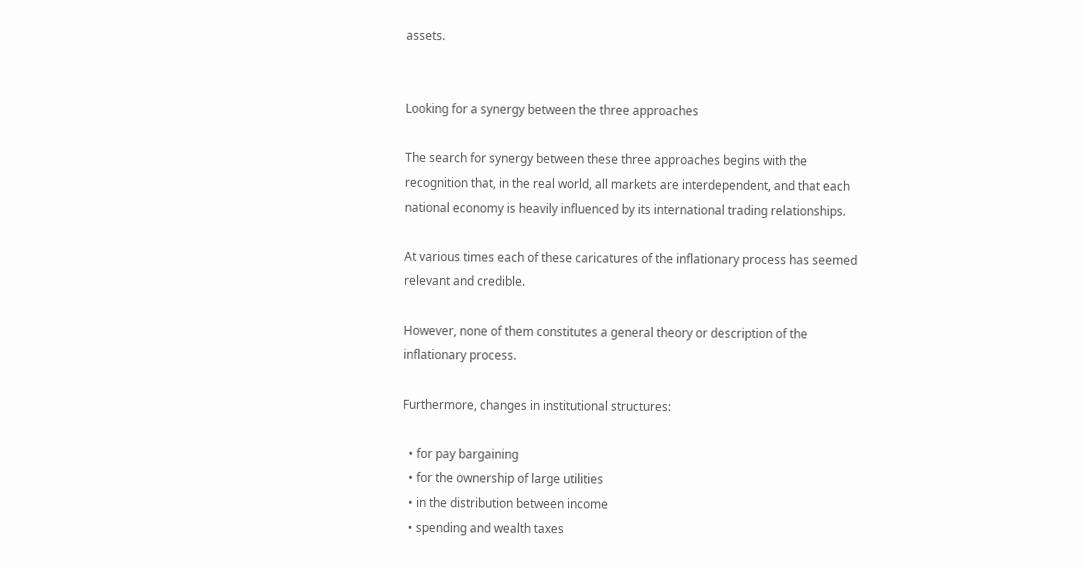assets.


Looking for a synergy between the three approaches

The search for synergy between these three approaches begins with the recognition that, in the real world, all markets are interdependent, and that each national economy is heavily influenced by its international trading relationships.

At various times each of these caricatures of the inflationary process has seemed relevant and credible.

However, none of them constitutes a general theory or description of the inflationary process.

Furthermore, changes in institutional structures:

  • for pay bargaining
  • for the ownership of large utilities
  • in the distribution between income
  • spending and wealth taxes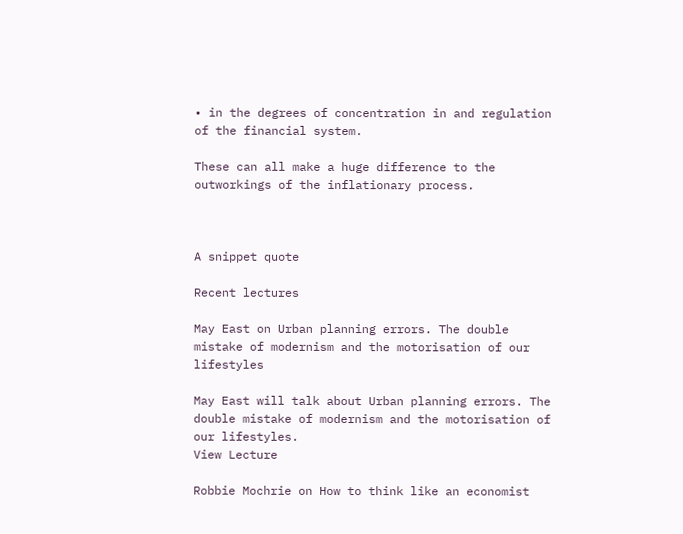• in the degrees of concentration in and regulation of the financial system.

These can all make a huge difference to the outworkings of the inflationary process.



A snippet quote

Recent lectures

May East on Urban planning errors. The double mistake of modernism and the motorisation of our lifestyles

May East will talk about Urban planning errors. The double mistake of modernism and the motorisation of our lifestyles.
View Lecture

Robbie Mochrie on How to think like an economist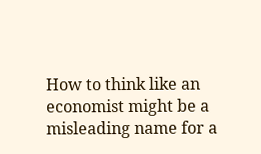How to think like an economist might be a misleading name for a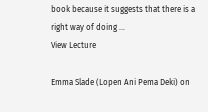book because it suggests that there is a right way of doing ...
View Lecture

Emma Slade (Lopen Ani Pema Deki) on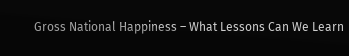Gross National Happiness – What Lessons Can We Learn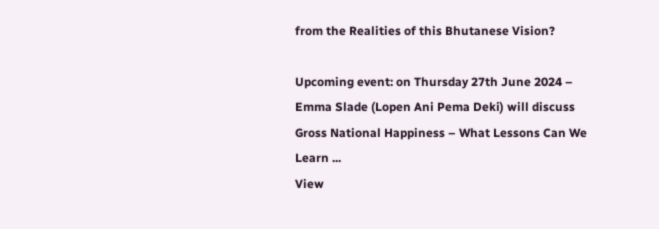from the Realities of this Bhutanese Vision?

Upcoming event: on Thursday 27th June 2024 – Emma Slade (Lopen Ani Pema Deki) will discuss Gross National Happiness – What Lessons Can We Learn ...
View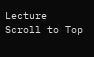Lecture
Scroll to Top